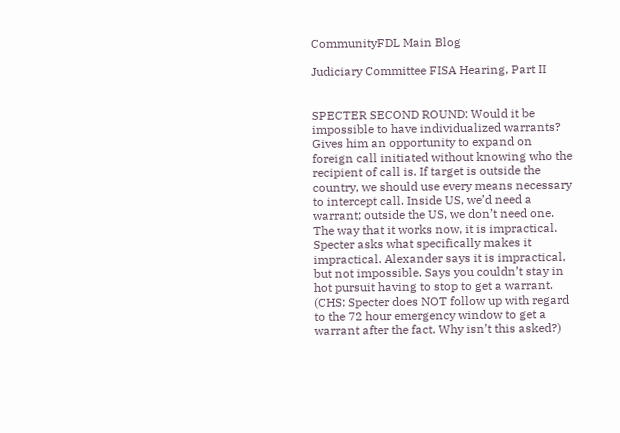CommunityFDL Main Blog

Judiciary Committee FISA Hearing, Part II


SPECTER SECOND ROUND: Would it be impossible to have individualized warrants? Gives him an opportunity to expand on foreign call initiated without knowing who the recipient of call is. If target is outside the country, we should use every means necessary to intercept call. Inside US, we’d need a warrant; outside the US, we don’t need one. The way that it works now, it is impractical. Specter asks what specifically makes it impractical. Alexander says it is impractical, but not impossible. Says you couldn’t stay in hot pursuit having to stop to get a warrant. (CHS: Specter does NOT follow up with regard to the 72 hour emergency window to get a warrant after the fact. Why isn’t this asked?)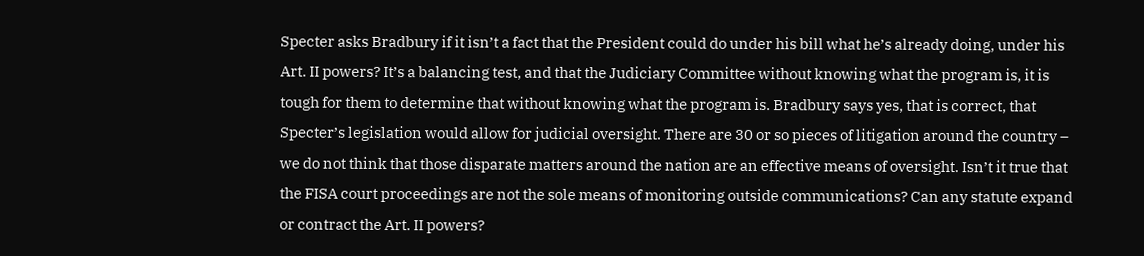Specter asks Bradbury if it isn’t a fact that the President could do under his bill what he’s already doing, under his Art. II powers? It’s a balancing test, and that the Judiciary Committee without knowing what the program is, it is tough for them to determine that without knowing what the program is. Bradbury says yes, that is correct, that Specter’s legislation would allow for judicial oversight. There are 30 or so pieces of litigation around the country – we do not think that those disparate matters around the nation are an effective means of oversight. Isn’t it true that the FISA court proceedings are not the sole means of monitoring outside communications? Can any statute expand or contract the Art. II powers?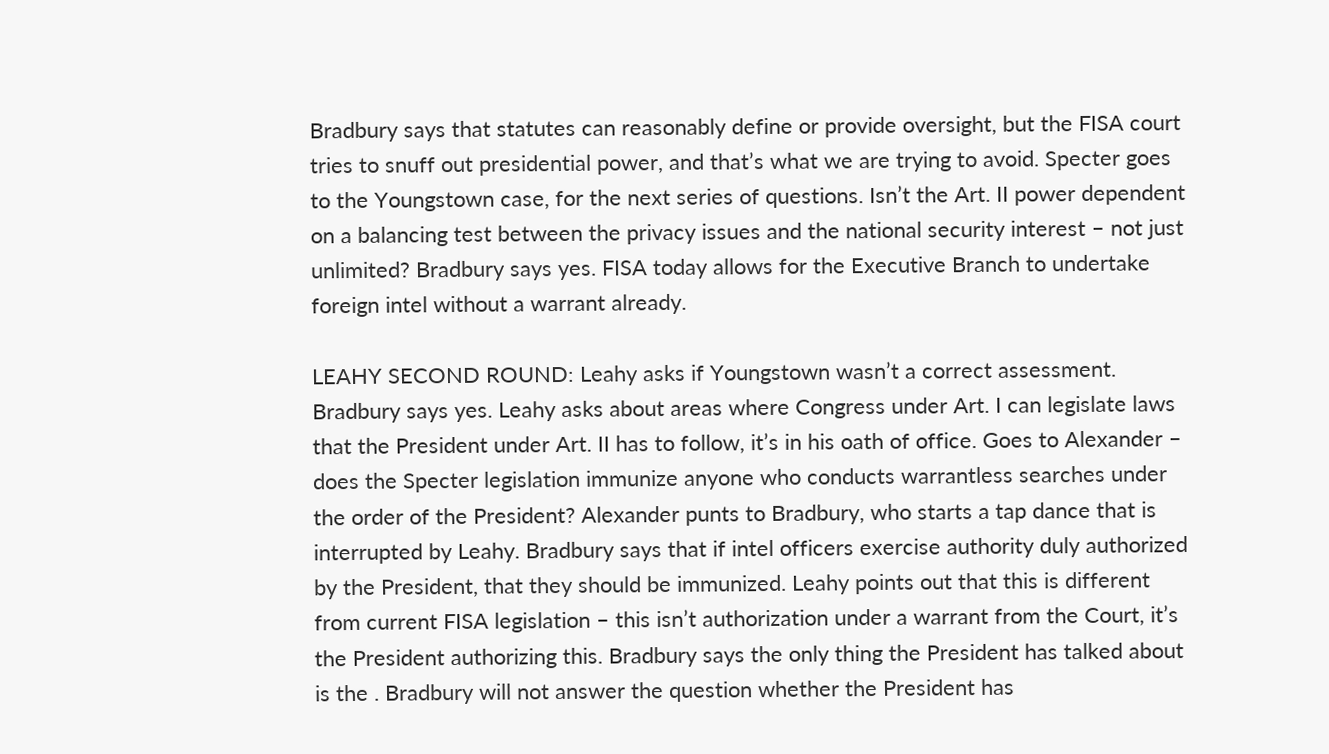Bradbury says that statutes can reasonably define or provide oversight, but the FISA court tries to snuff out presidential power, and that’s what we are trying to avoid. Specter goes to the Youngstown case, for the next series of questions. Isn’t the Art. II power dependent on a balancing test between the privacy issues and the national security interest – not just unlimited? Bradbury says yes. FISA today allows for the Executive Branch to undertake foreign intel without a warrant already.

LEAHY SECOND ROUND: Leahy asks if Youngstown wasn’t a correct assessment. Bradbury says yes. Leahy asks about areas where Congress under Art. I can legislate laws that the President under Art. II has to follow, it’s in his oath of office. Goes to Alexander – does the Specter legislation immunize anyone who conducts warrantless searches under the order of the President? Alexander punts to Bradbury, who starts a tap dance that is interrupted by Leahy. Bradbury says that if intel officers exercise authority duly authorized by the President, that they should be immunized. Leahy points out that this is different from current FISA legislation – this isn’t authorization under a warrant from the Court, it’s the President authorizing this. Bradbury says the only thing the President has talked about is the . Bradbury will not answer the question whether the President has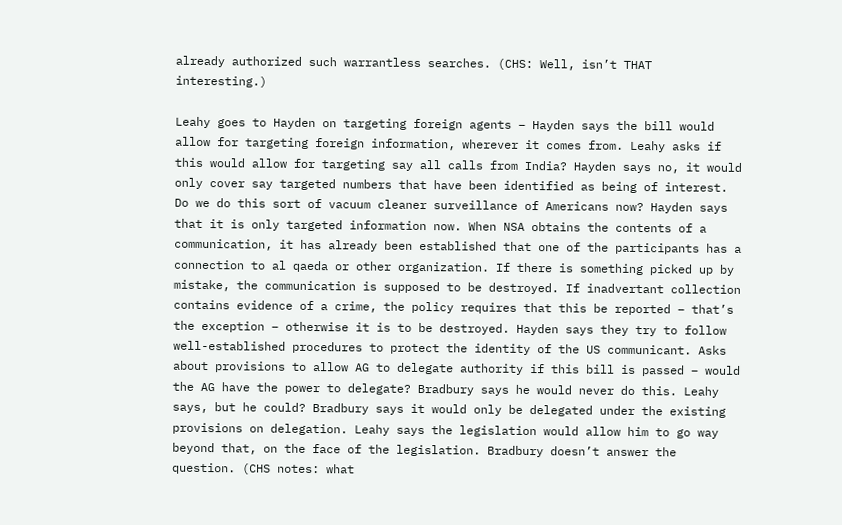already authorized such warrantless searches. (CHS: Well, isn’t THAT interesting.)

Leahy goes to Hayden on targeting foreign agents – Hayden says the bill would allow for targeting foreign information, wherever it comes from. Leahy asks if this would allow for targeting say all calls from India? Hayden says no, it would only cover say targeted numbers that have been identified as being of interest. Do we do this sort of vacuum cleaner surveillance of Americans now? Hayden says that it is only targeted information now. When NSA obtains the contents of a communication, it has already been established that one of the participants has a connection to al qaeda or other organization. If there is something picked up by mistake, the communication is supposed to be destroyed. If inadvertant collection contains evidence of a crime, the policy requires that this be reported – that’s the exception – otherwise it is to be destroyed. Hayden says they try to follow well-established procedures to protect the identity of the US communicant. Asks about provisions to allow AG to delegate authority if this bill is passed – would the AG have the power to delegate? Bradbury says he would never do this. Leahy says, but he could? Bradbury says it would only be delegated under the existing provisions on delegation. Leahy says the legislation would allow him to go way beyond that, on the face of the legislation. Bradbury doesn’t answer the question. (CHS notes: what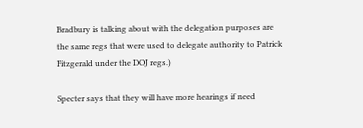Bradbury is talking about with the delegation purposes are the same regs that were used to delegate authority to Patrick Fitzgerald under the DOJ regs.)

Specter says that they will have more hearings if need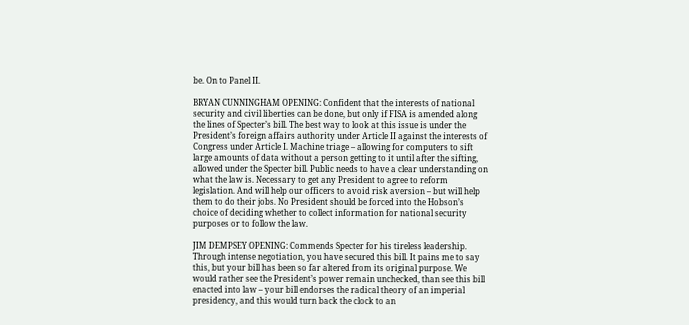be. On to Panel II.

BRYAN CUNNINGHAM OPENING: Confident that the interests of national security and civil liberties can be done, but only if FISA is amended along the lines of Specter’s bill. The best way to look at this issue is under the President’s foreign affairs authority under Article II against the interests of Congress under Article I. Machine triage – allowing for computers to sift large amounts of data without a person getting to it until after the sifting, allowed under the Specter bill. Public needs to have a clear understanding on what the law is. Necessary to get any President to agree to reform legislation. And will help our officers to avoid risk aversion – but will help them to do their jobs. No President should be forced into the Hobson’s choice of deciding whether to collect information for national security purposes or to follow the law.

JIM DEMPSEY OPENING: Commends Specter for his tireless leadership. Through intense negotiation, you have secured this bill. It pains me to say this, but your bill has been so far altered from its original purpose. We would rather see the President’s power remain unchecked, than see this bill enacted into law – your bill endorses the radical theory of an imperial presidency, and this would turn back the clock to an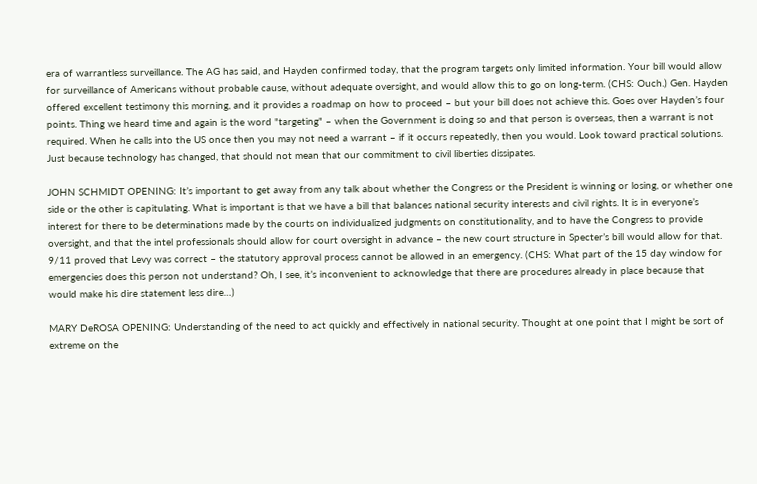era of warrantless surveillance. The AG has said, and Hayden confirmed today, that the program targets only limited information. Your bill would allow for surveillance of Americans without probable cause, without adequate oversight, and would allow this to go on long-term. (CHS: Ouch.) Gen. Hayden offered excellent testimony this morning, and it provides a roadmap on how to proceed – but your bill does not achieve this. Goes over Hayden’s four points. Thing we heard time and again is the word "targeting" – when the Government is doing so and that person is overseas, then a warrant is not required. When he calls into the US once then you may not need a warrant – if it occurs repeatedly, then you would. Look toward practical solutions. Just because technology has changed, that should not mean that our commitment to civil liberties dissipates.

JOHN SCHMIDT OPENING: It’s important to get away from any talk about whether the Congress or the President is winning or losing, or whether one side or the other is capitulating. What is important is that we have a bill that balances national security interests and civil rights. It is in everyone’s interest for there to be determinations made by the courts on individualized judgments on constitutionality, and to have the Congress to provide oversight, and that the intel professionals should allow for court oversight in advance – the new court structure in Specter’s bill would allow for that. 9/11 proved that Levy was correct – the statutory approval process cannot be allowed in an emergency. (CHS: What part of the 15 day window for emergencies does this person not understand? Oh, I see, it’s inconvenient to acknowledge that there are procedures already in place because that would make his dire statement less dire…)

MARY DeROSA OPENING: Understanding of the need to act quickly and effectively in national security. Thought at one point that I might be sort of extreme on the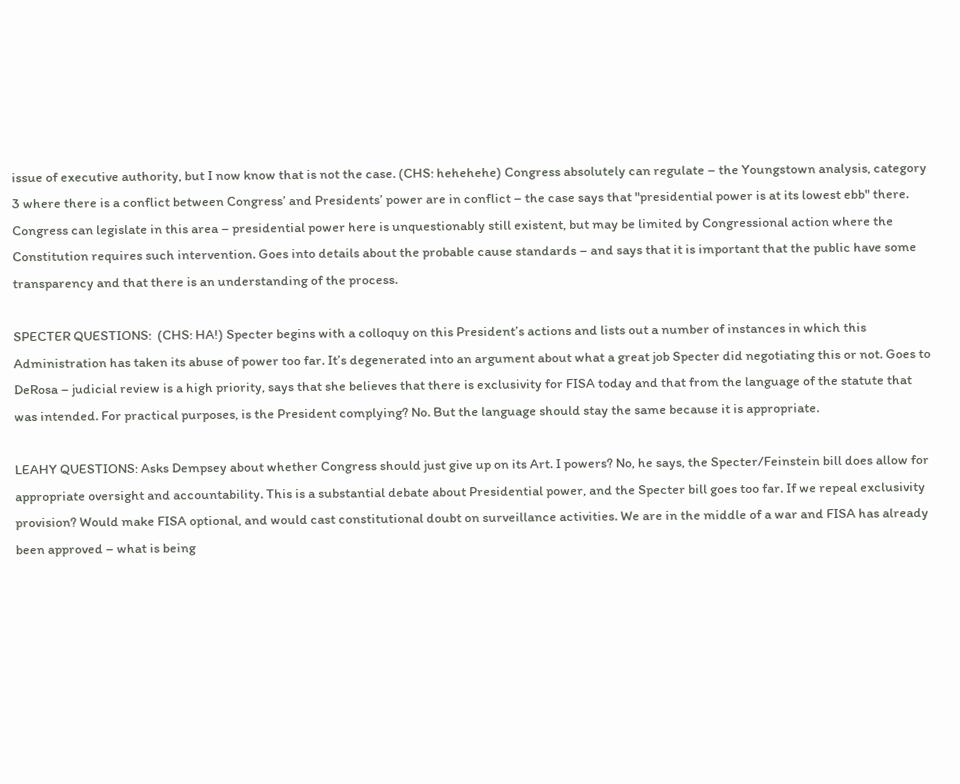issue of executive authority, but I now know that is not the case. (CHS: hehehehe) Congress absolutely can regulate – the Youngstown analysis, category 3 where there is a conflict between Congress’ and Presidents’ power are in conflict – the case says that "presidential power is at its lowest ebb" there. Congress can legislate in this area – presidential power here is unquestionably still existent, but may be limited by Congressional action where the Constitution requires such intervention. Goes into details about the probable cause standards – and says that it is important that the public have some transparency and that there is an understanding of the process.

SPECTER QUESTIONS:  (CHS: HA!) Specter begins with a colloquy on this President’s actions and lists out a number of instances in which this Administration has taken its abuse of power too far. It’s degenerated into an argument about what a great job Specter did negotiating this or not. Goes to DeRosa – judicial review is a high priority, says that she believes that there is exclusivity for FISA today and that from the language of the statute that was intended. For practical purposes, is the President complying? No. But the language should stay the same because it is appropriate.

LEAHY QUESTIONS: Asks Dempsey about whether Congress should just give up on its Art. I powers? No, he says, the Specter/Feinstein bill does allow for appropriate oversight and accountability. This is a substantial debate about Presidential power, and the Specter bill goes too far. If we repeal exclusivity provision? Would make FISA optional, and would cast constitutional doubt on surveillance activities. We are in the middle of a war and FISA has already been approved – what is being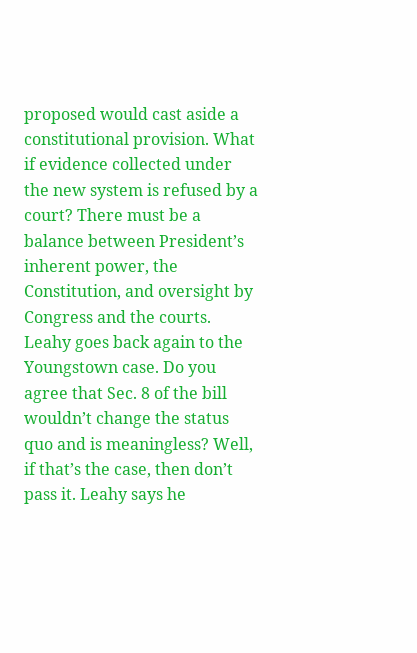proposed would cast aside a constitutional provision. What if evidence collected under the new system is refused by a court? There must be a balance between President’s inherent power, the Constitution, and oversight by Congress and the courts. Leahy goes back again to the Youngstown case. Do you agree that Sec. 8 of the bill wouldn’t change the status quo and is meaningless? Well, if that’s the case, then don’t pass it. Leahy says he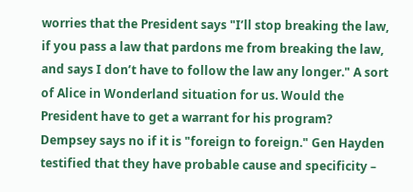worries that the President says "I’ll stop breaking the law, if you pass a law that pardons me from breaking the law, and says I don’t have to follow the law any longer." A sort of Alice in Wonderland situation for us. Would the President have to get a warrant for his program? Dempsey says no if it is "foreign to foreign." Gen Hayden testified that they have probable cause and specificity –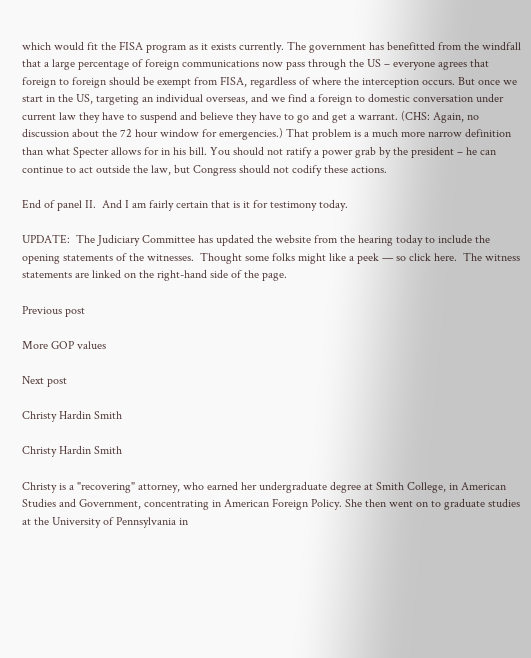which would fit the FISA program as it exists currently. The government has benefitted from the windfall that a large percentage of foreign communications now pass through the US – everyone agrees that foreign to foreign should be exempt from FISA, regardless of where the interception occurs. But once we start in the US, targeting an individual overseas, and we find a foreign to domestic conversation under current law they have to suspend and believe they have to go and get a warrant. (CHS: Again, no discussion about the 72 hour window for emergencies.) That problem is a much more narrow definition than what Specter allows for in his bill. You should not ratify a power grab by the president – he can continue to act outside the law, but Congress should not codify these actions.

End of panel II.  And I am fairly certain that is it for testimony today.

UPDATE:  The Judiciary Committee has updated the website from the hearing today to include the opening statements of the witnesses.  Thought some folks might like a peek — so click here.  The witness statements are linked on the right-hand side of the page.

Previous post

More GOP values

Next post

Christy Hardin Smith

Christy Hardin Smith

Christy is a "recovering" attorney, who earned her undergraduate degree at Smith College, in American Studies and Government, concentrating in American Foreign Policy. She then went on to graduate studies at the University of Pennsylvania in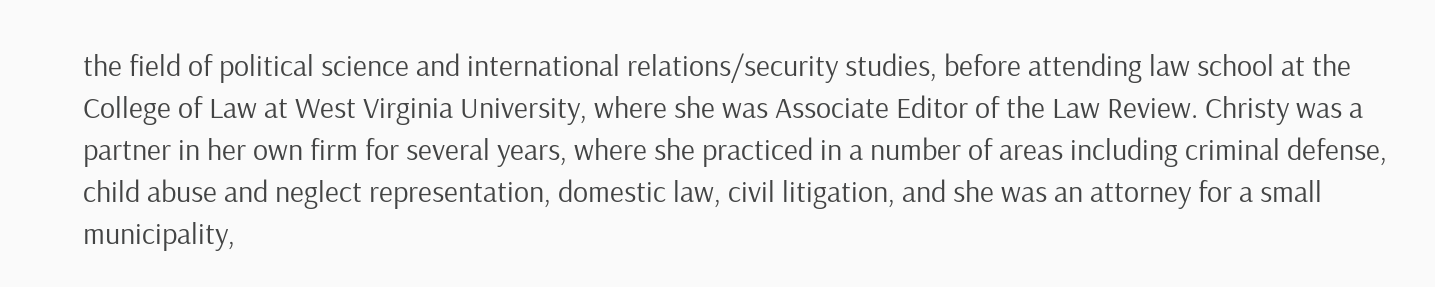the field of political science and international relations/security studies, before attending law school at the College of Law at West Virginia University, where she was Associate Editor of the Law Review. Christy was a partner in her own firm for several years, where she practiced in a number of areas including criminal defense, child abuse and neglect representation, domestic law, civil litigation, and she was an attorney for a small municipality,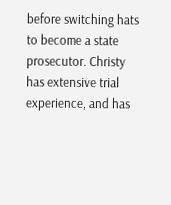before switching hats to become a state prosecutor. Christy has extensive trial experience, and has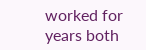worked for years both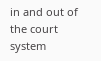in and out of the court system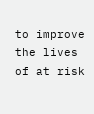to improve the lives of at risk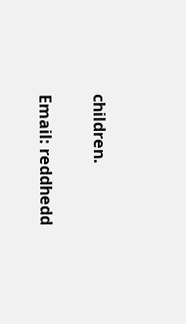children.

Email: reddhedd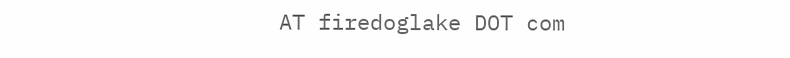AT firedoglake DOT com